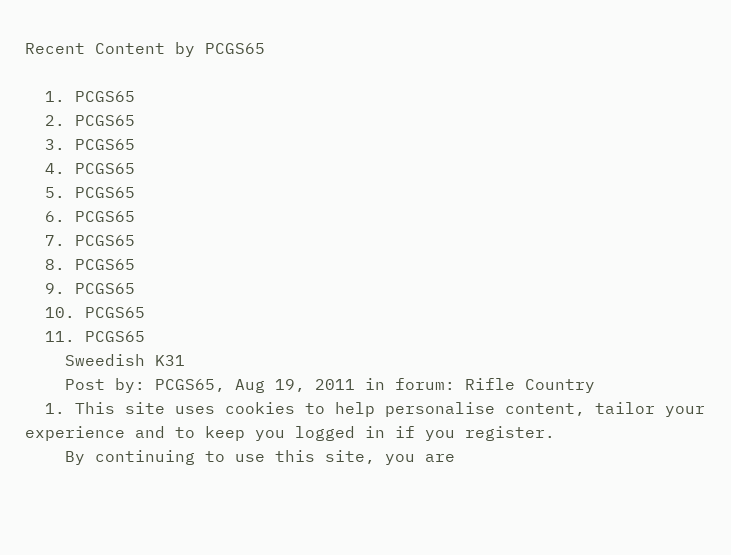Recent Content by PCGS65

  1. PCGS65
  2. PCGS65
  3. PCGS65
  4. PCGS65
  5. PCGS65
  6. PCGS65
  7. PCGS65
  8. PCGS65
  9. PCGS65
  10. PCGS65
  11. PCGS65
    Sweedish K31
    Post by: PCGS65, Aug 19, 2011 in forum: Rifle Country
  1. This site uses cookies to help personalise content, tailor your experience and to keep you logged in if you register.
    By continuing to use this site, you are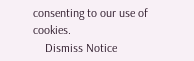consenting to our use of cookies.
    Dismiss Notice